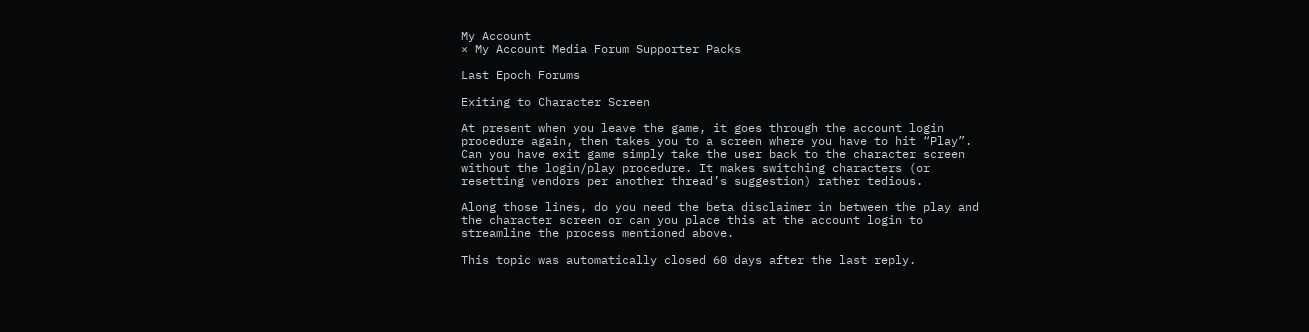My Account
× My Account Media Forum Supporter Packs

Last Epoch Forums

Exiting to Character Screen

At present when you leave the game, it goes through the account login procedure again, then takes you to a screen where you have to hit “Play”. Can you have exit game simply take the user back to the character screen without the login/play procedure. It makes switching characters (or resetting vendors per another thread’s suggestion) rather tedious.

Along those lines, do you need the beta disclaimer in between the play and the character screen or can you place this at the account login to streamline the process mentioned above.

This topic was automatically closed 60 days after the last reply.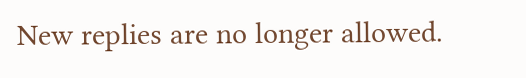New replies are no longer allowed.